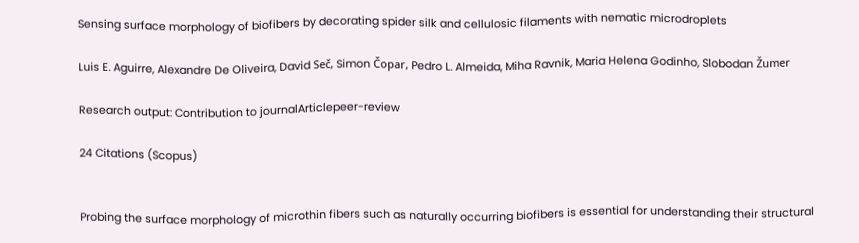Sensing surface morphology of biofibers by decorating spider silk and cellulosic filaments with nematic microdroplets

Luis E. Aguirre, Alexandre De Oliveira, David Seč, Simon Čopar, Pedro L. Almeida, Miha Ravnik, Maria Helena Godinho, Slobodan Žumer

Research output: Contribution to journalArticlepeer-review

24 Citations (Scopus)


Probing the surface morphology of microthin fibers such as naturally occurring biofibers is essential for understanding their structural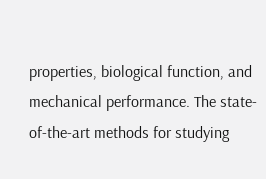properties, biological function, and mechanical performance. The state-of-the-art methods for studying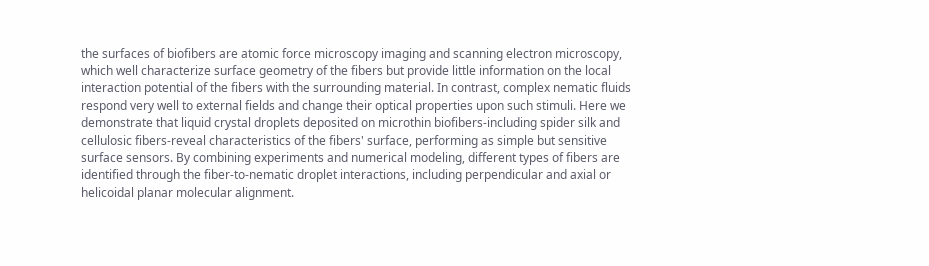the surfaces of biofibers are atomic force microscopy imaging and scanning electron microscopy, which well characterize surface geometry of the fibers but provide little information on the local interaction potential of the fibers with the surrounding material. In contrast, complex nematic fluids respond very well to external fields and change their optical properties upon such stimuli. Here we demonstrate that liquid crystal droplets deposited on microthin biofibers-including spider silk and cellulosic fibers-reveal characteristics of the fibers' surface, performing as simple but sensitive surface sensors. By combining experiments and numerical modeling, different types of fibers are identified through the fiber-to-nematic droplet interactions, including perpendicular and axial or helicoidal planar molecular alignment.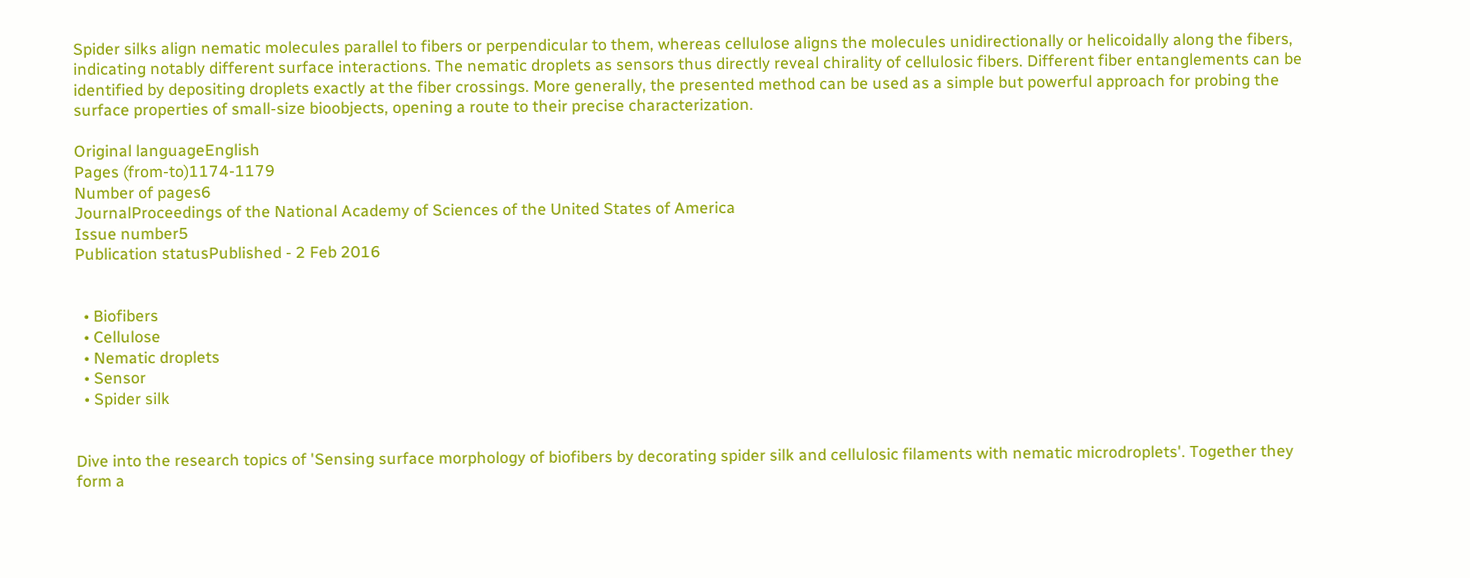Spider silks align nematic molecules parallel to fibers or perpendicular to them, whereas cellulose aligns the molecules unidirectionally or helicoidally along the fibers, indicating notably different surface interactions. The nematic droplets as sensors thus directly reveal chirality of cellulosic fibers. Different fiber entanglements can be identified by depositing droplets exactly at the fiber crossings. More generally, the presented method can be used as a simple but powerful approach for probing the surface properties of small-size bioobjects, opening a route to their precise characterization.

Original languageEnglish
Pages (from-to)1174-1179
Number of pages6
JournalProceedings of the National Academy of Sciences of the United States of America
Issue number5
Publication statusPublished - 2 Feb 2016


  • Biofibers
  • Cellulose
  • Nematic droplets
  • Sensor
  • Spider silk


Dive into the research topics of 'Sensing surface morphology of biofibers by decorating spider silk and cellulosic filaments with nematic microdroplets'. Together they form a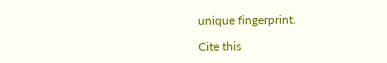unique fingerprint.

Cite this